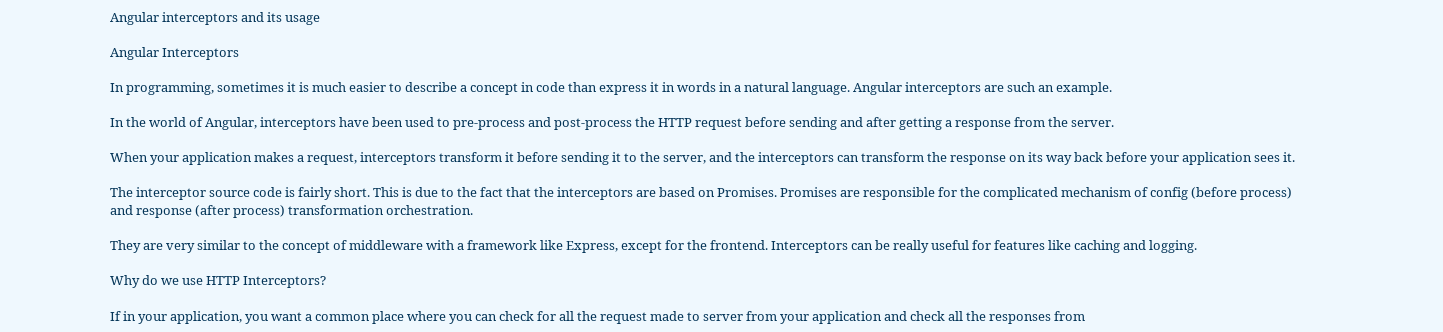Angular interceptors and its usage

Angular Interceptors

In programming, sometimes it is much easier to describe a concept in code than express it in words in a natural language. Angular interceptors are such an example.

In the world of Angular, interceptors have been used to pre-process and post-process the HTTP request before sending and after getting a response from the server.

When your application makes a request, interceptors transform it before sending it to the server, and the interceptors can transform the response on its way back before your application sees it.

The interceptor source code is fairly short. This is due to the fact that the interceptors are based on Promises. Promises are responsible for the complicated mechanism of config (before process) and response (after process) transformation orchestration.

They are very similar to the concept of middleware with a framework like Express, except for the frontend. Interceptors can be really useful for features like caching and logging.

Why do we use HTTP Interceptors?

If in your application, you want a common place where you can check for all the request made to server from your application and check all the responses from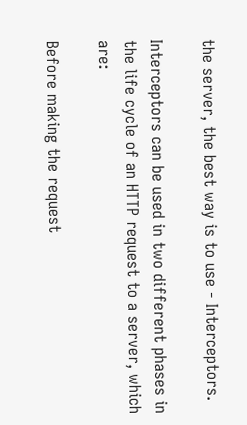the server, the best way is to use - Interceptors.

Interceptors can be used in two different phases in the life cycle of an HTTP request to a server, which are:

Before making the request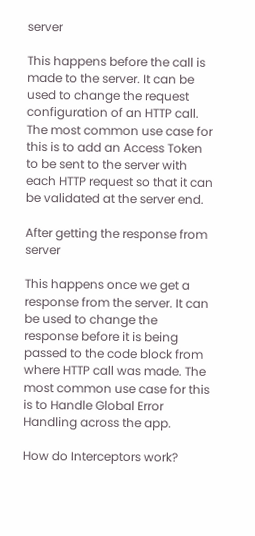server

This happens before the call is made to the server. It can be used to change the request configuration of an HTTP call. The most common use case for this is to add an Access Token to be sent to the server with each HTTP request so that it can be validated at the server end.

After getting the response from server

This happens once we get a response from the server. It can be used to change the response before it is being passed to the code block from where HTTP call was made. The most common use case for this is to Handle Global Error Handling across the app.

How do Interceptors work?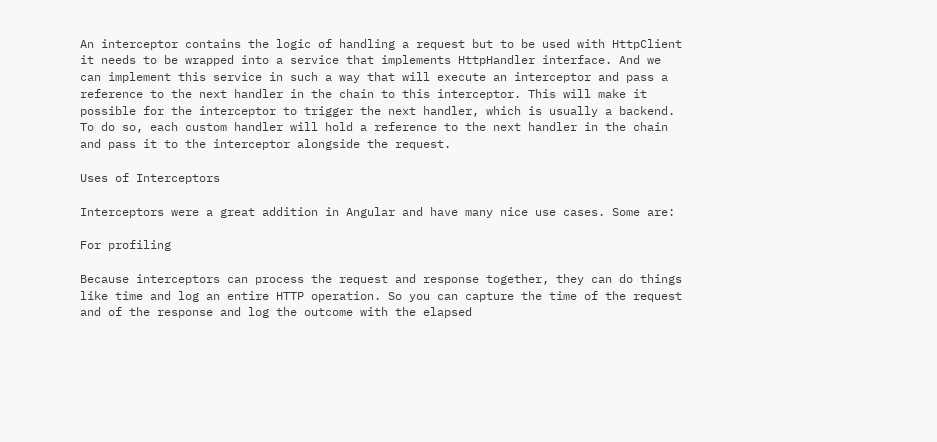An interceptor contains the logic of handling a request but to be used with HttpClient it needs to be wrapped into a service that implements HttpHandler interface. And we can implement this service in such a way that will execute an interceptor and pass a reference to the next handler in the chain to this interceptor. This will make it possible for the interceptor to trigger the next handler, which is usually a backend. To do so, each custom handler will hold a reference to the next handler in the chain and pass it to the interceptor alongside the request.

Uses of Interceptors

Interceptors were a great addition in Angular and have many nice use cases. Some are:

For profiling

Because interceptors can process the request and response together, they can do things like time and log an entire HTTP operation. So you can capture the time of the request and of the response and log the outcome with the elapsed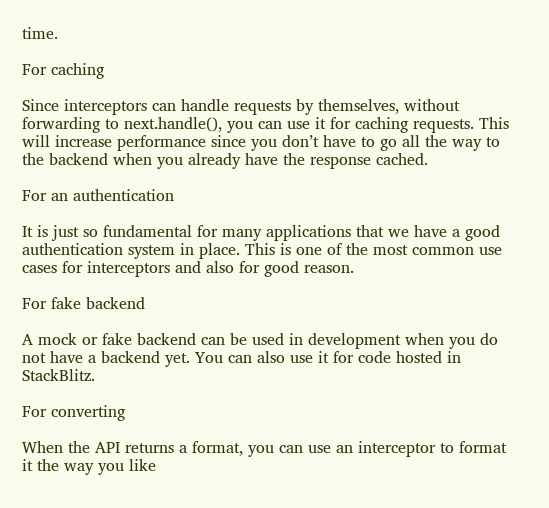time.

For caching

Since interceptors can handle requests by themselves, without forwarding to next.handle(), you can use it for caching requests. This will increase performance since you don’t have to go all the way to the backend when you already have the response cached.

For an authentication

It is just so fundamental for many applications that we have a good authentication system in place. This is one of the most common use cases for interceptors and also for good reason.

For fake backend

A mock or fake backend can be used in development when you do not have a backend yet. You can also use it for code hosted in StackBlitz.

For converting

When the API returns a format, you can use an interceptor to format it the way you like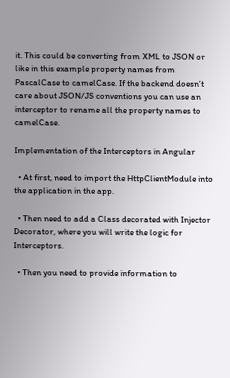it. This could be converting from XML to JSON or like in this example property names from PascalCase to camelCase. If the backend doesn’t care about JSON/JS conventions you can use an interceptor to rename all the property names to camelCase.

Implementation of the Interceptors in Angular

  • At first, need to import the HttpClientModule into the application in the app.

  • Then need to add a Class decorated with Injector Decorator, where you will write the logic for Interceptors.

  • Then you need to provide information to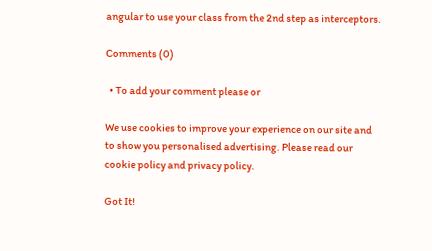angular to use your class from the 2nd step as interceptors.

Comments (0)

  • To add your comment please or

We use cookies to improve your experience on our site and to show you personalised advertising. Please read our cookie policy and privacy policy.

Got It!